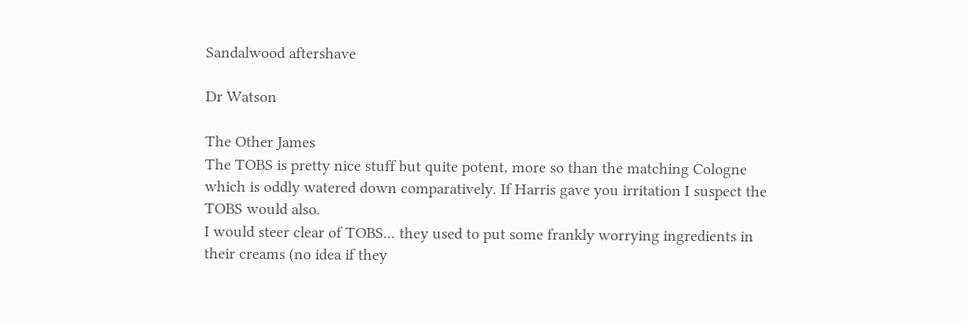Sandalwood aftershave

Dr Watson

The Other James
The TOBS is pretty nice stuff but quite potent, more so than the matching Cologne which is oddly watered down comparatively. If Harris gave you irritation I suspect the TOBS would also.
I would steer clear of TOBS... they used to put some frankly worrying ingredients in their creams (no idea if they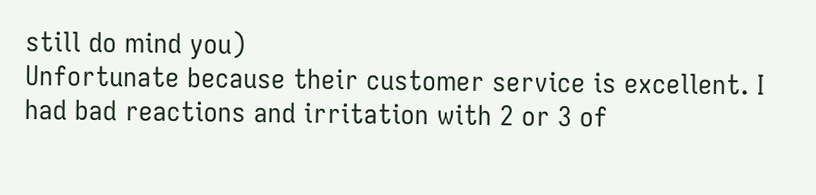still do mind you)
Unfortunate because their customer service is excellent. I had bad reactions and irritation with 2 or 3 of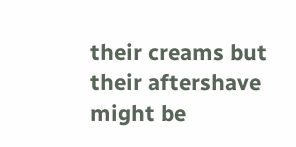their creams but their aftershave might be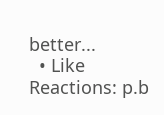better...
  • Like
Reactions: p.b